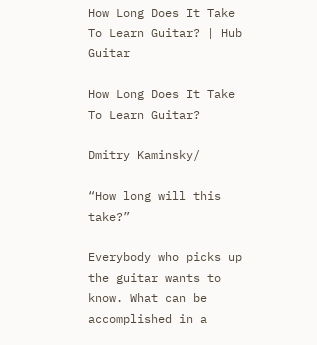How Long Does It Take To Learn Guitar? | Hub Guitar

How Long Does It Take To Learn Guitar?

Dmitry Kaminsky/

“How long will this take?”

Everybody who picks up the guitar wants to know. What can be accomplished in a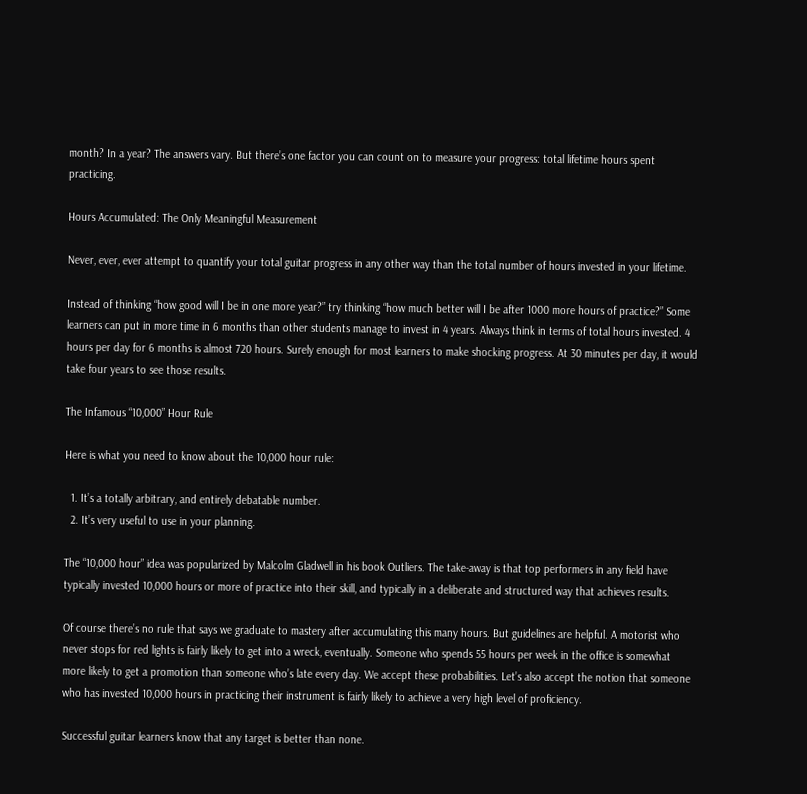month? In a year? The answers vary. But there’s one factor you can count on to measure your progress: total lifetime hours spent practicing.

Hours Accumulated: The Only Meaningful Measurement

Never, ever, ever attempt to quantify your total guitar progress in any other way than the total number of hours invested in your lifetime.

Instead of thinking “how good will I be in one more year?” try thinking “how much better will I be after 1000 more hours of practice?” Some learners can put in more time in 6 months than other students manage to invest in 4 years. Always think in terms of total hours invested. 4 hours per day for 6 months is almost 720 hours. Surely enough for most learners to make shocking progress. At 30 minutes per day, it would take four years to see those results.

The Infamous “10,000” Hour Rule

Here is what you need to know about the 10,000 hour rule:

  1. It’s a totally arbitrary, and entirely debatable number.
  2. It’s very useful to use in your planning.

The “10,000 hour” idea was popularized by Malcolm Gladwell in his book Outliers. The take-away is that top performers in any field have typically invested 10,000 hours or more of practice into their skill, and typically in a deliberate and structured way that achieves results.

Of course there’s no rule that says we graduate to mastery after accumulating this many hours. But guidelines are helpful. A motorist who never stops for red lights is fairly likely to get into a wreck, eventually. Someone who spends 55 hours per week in the office is somewhat more likely to get a promotion than someone who’s late every day. We accept these probabilities. Let’s also accept the notion that someone who has invested 10,000 hours in practicing their instrument is fairly likely to achieve a very high level of proficiency.

Successful guitar learners know that any target is better than none.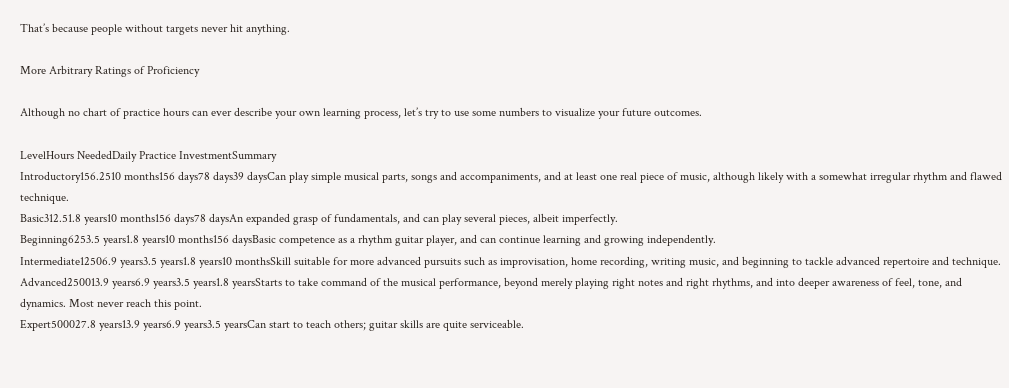That’s because people without targets never hit anything.

More Arbitrary Ratings of Proficiency

Although no chart of practice hours can ever describe your own learning process, let’s try to use some numbers to visualize your future outcomes.

LevelHours NeededDaily Practice InvestmentSummary
Introductory156.2510 months156 days78 days39 daysCan play simple musical parts, songs and accompaniments, and at least one real piece of music, although likely with a somewhat irregular rhythm and flawed technique.
Basic312.51.8 years10 months156 days78 daysAn expanded grasp of fundamentals, and can play several pieces, albeit imperfectly.
Beginning6253.5 years1.8 years10 months156 daysBasic competence as a rhythm guitar player, and can continue learning and growing independently.
Intermediate12506.9 years3.5 years1.8 years10 monthsSkill suitable for more advanced pursuits such as improvisation, home recording, writing music, and beginning to tackle advanced repertoire and technique.
Advanced250013.9 years6.9 years3.5 years1.8 yearsStarts to take command of the musical performance, beyond merely playing right notes and right rhythms, and into deeper awareness of feel, tone, and dynamics. Most never reach this point.
Expert500027.8 years13.9 years6.9 years3.5 yearsCan start to teach others; guitar skills are quite serviceable.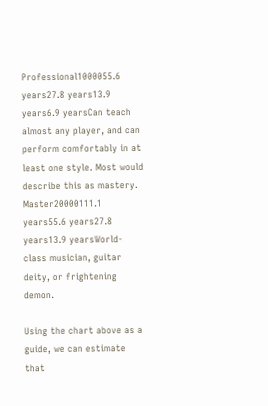Professional1000055.6 years27.8 years13.9 years6.9 yearsCan teach almost any player, and can perform comfortably in at least one style. Most would describe this as mastery.
Master20000111.1 years55.6 years27.8 years13.9 yearsWorld-class musician, guitar deity, or frightening demon.

Using the chart above as a guide, we can estimate that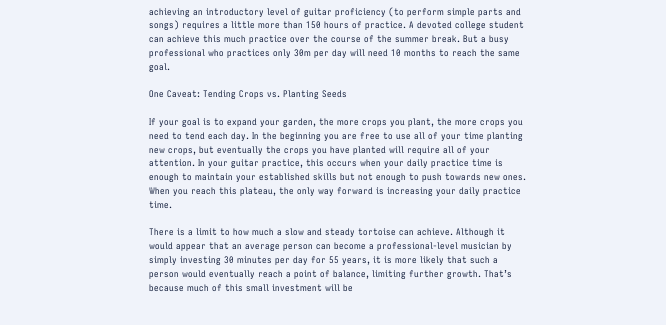achieving an introductory level of guitar proficiency (to perform simple parts and songs) requires a little more than 150 hours of practice. A devoted college student can achieve this much practice over the course of the summer break. But a busy professional who practices only 30m per day will need 10 months to reach the same goal.

One Caveat: Tending Crops vs. Planting Seeds

If your goal is to expand your garden, the more crops you plant, the more crops you need to tend each day. In the beginning you are free to use all of your time planting new crops, but eventually the crops you have planted will require all of your attention. In your guitar practice, this occurs when your daily practice time is enough to maintain your established skills but not enough to push towards new ones. When you reach this plateau, the only way forward is increasing your daily practice time.

There is a limit to how much a slow and steady tortoise can achieve. Although it would appear that an average person can become a professional-level musician by simply investing 30 minutes per day for 55 years, it is more likely that such a person would eventually reach a point of balance, limiting further growth. That’s because much of this small investment will be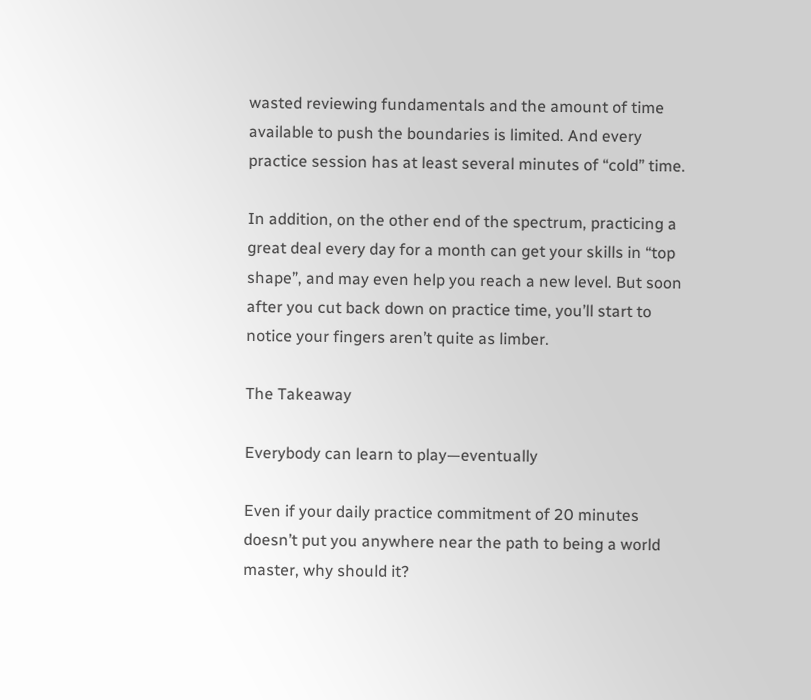wasted reviewing fundamentals and the amount of time available to push the boundaries is limited. And every practice session has at least several minutes of “cold” time.

In addition, on the other end of the spectrum, practicing a great deal every day for a month can get your skills in “top shape”, and may even help you reach a new level. But soon after you cut back down on practice time, you’ll start to notice your fingers aren’t quite as limber.

The Takeaway

Everybody can learn to play—eventually

Even if your daily practice commitment of 20 minutes doesn’t put you anywhere near the path to being a world master, why should it?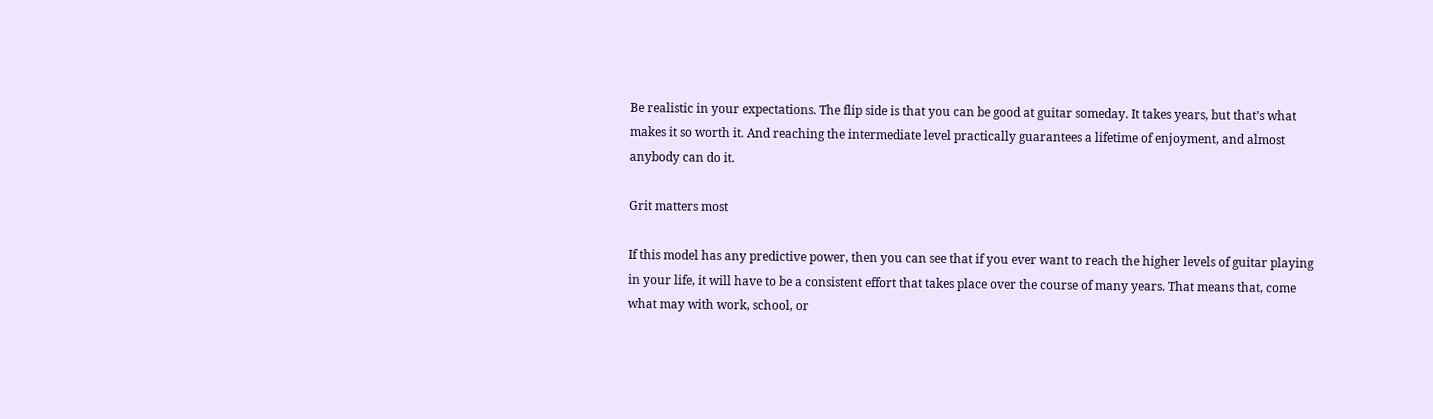Be realistic in your expectations. The flip side is that you can be good at guitar someday. It takes years, but that’s what makes it so worth it. And reaching the intermediate level practically guarantees a lifetime of enjoyment, and almost anybody can do it.

Grit matters most

If this model has any predictive power, then you can see that if you ever want to reach the higher levels of guitar playing in your life, it will have to be a consistent effort that takes place over the course of many years. That means that, come what may with work, school, or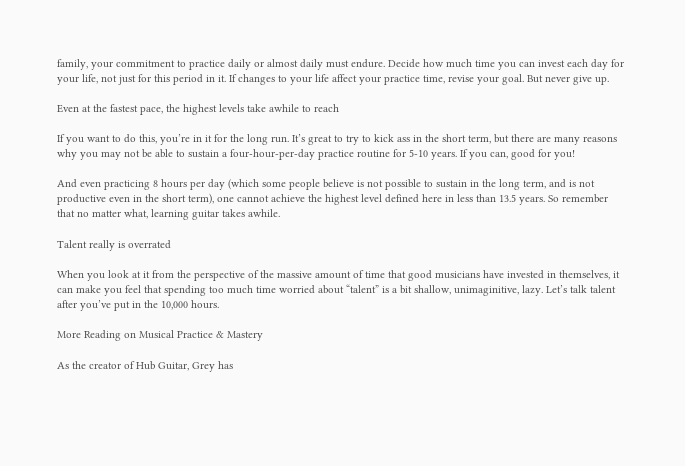family, your commitment to practice daily or almost daily must endure. Decide how much time you can invest each day for your life, not just for this period in it. If changes to your life affect your practice time, revise your goal. But never give up.

Even at the fastest pace, the highest levels take awhile to reach

If you want to do this, you’re in it for the long run. It’s great to try to kick ass in the short term, but there are many reasons why you may not be able to sustain a four-hour-per-day practice routine for 5-10 years. If you can, good for you!

And even practicing 8 hours per day (which some people believe is not possible to sustain in the long term, and is not productive even in the short term), one cannot achieve the highest level defined here in less than 13.5 years. So remember that no matter what, learning guitar takes awhile.

Talent really is overrated

When you look at it from the perspective of the massive amount of time that good musicians have invested in themselves, it can make you feel that spending too much time worried about “talent” is a bit shallow, unimaginitive, lazy. Let’s talk talent after you’ve put in the 10,000 hours.

More Reading on Musical Practice & Mastery

As the creator of Hub Guitar, Grey has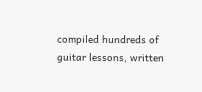compiled hundreds of guitar lessons, written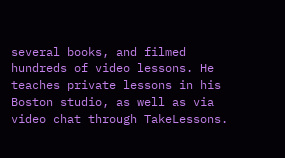several books, and filmed hundreds of video lessons. He teaches private lessons in his Boston studio, as well as via video chat through TakeLessons.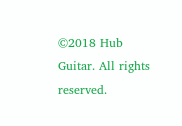©2018 Hub Guitar. All rights reserved.